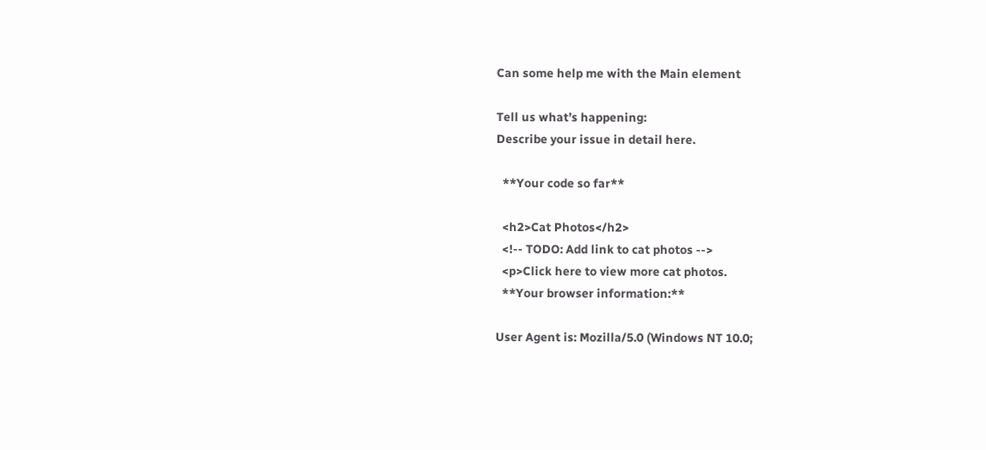Can some help me with the Main element

Tell us what’s happening:
Describe your issue in detail here.

  **Your code so far**

  <h2>Cat Photos</h2>
  <!-- TODO: Add link to cat photos -->
  <p>Click here to view more cat photos.
  **Your browser information:**

User Agent is: Mozilla/5.0 (Windows NT 10.0;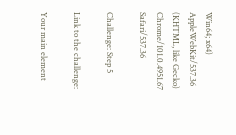Win64; x64) AppleWebKit/537.36 (KHTML, like Gecko) Chrome/101.0.4951.67 Safari/537.36

Challenge: Step 5

Link to the challenge:

Your main element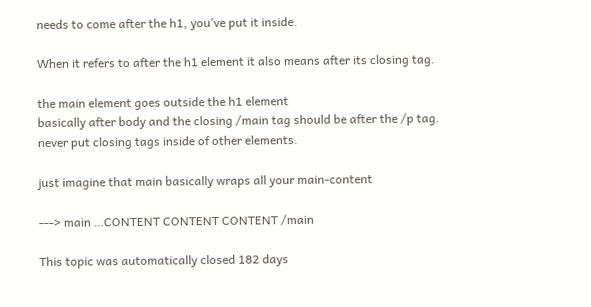needs to come after the h1, you’ve put it inside.

When it refers to after the h1 element it also means after its closing tag.

the main element goes outside the h1 element
basically after body and the closing /main tag should be after the /p tag.
never put closing tags inside of other elements.

just imagine that main basically wraps all your main-content

---> main …CONTENT CONTENT CONTENT /main

This topic was automatically closed 182 days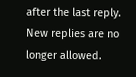after the last reply. New replies are no longer allowed.